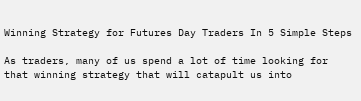Winning Strategy for Futures Day Traders In 5 Simple Steps

As traders, many of us spend a lot of time looking for that winning strategy that will catapult us into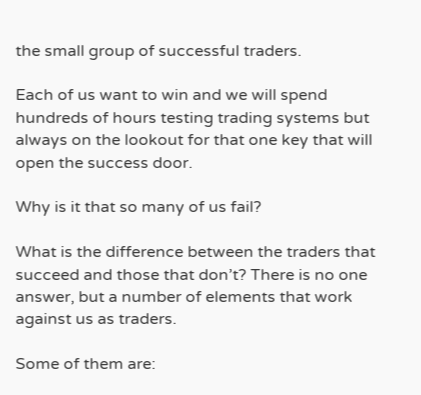the small group of successful traders.

Each of us want to win and we will spend hundreds of hours testing trading systems but always on the lookout for that one key that will open the success door.

Why is it that so many of us fail?

What is the difference between the traders that succeed and those that don’t? There is no one answer, but a number of elements that work against us as traders.

Some of them are: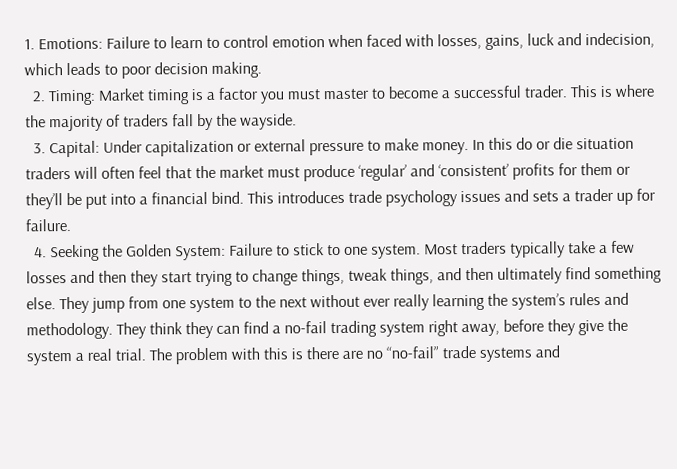1. Emotions: Failure to learn to control emotion when faced with losses, gains, luck and indecision, which leads to poor decision making.
  2. Timing: Market timing is a factor you must master to become a successful trader. This is where the majority of traders fall by the wayside.
  3. Capital: Under capitalization or external pressure to make money. In this do or die situation traders will often feel that the market must produce ‘regular’ and ‘consistent’ profits for them or they’ll be put into a financial bind. This introduces trade psychology issues and sets a trader up for failure.
  4. Seeking the Golden System: Failure to stick to one system. Most traders typically take a few losses and then they start trying to change things, tweak things, and then ultimately find something else. They jump from one system to the next without ever really learning the system’s rules and methodology. They think they can find a no-fail trading system right away, before they give the system a real trial. The problem with this is there are no “no-fail” trade systems and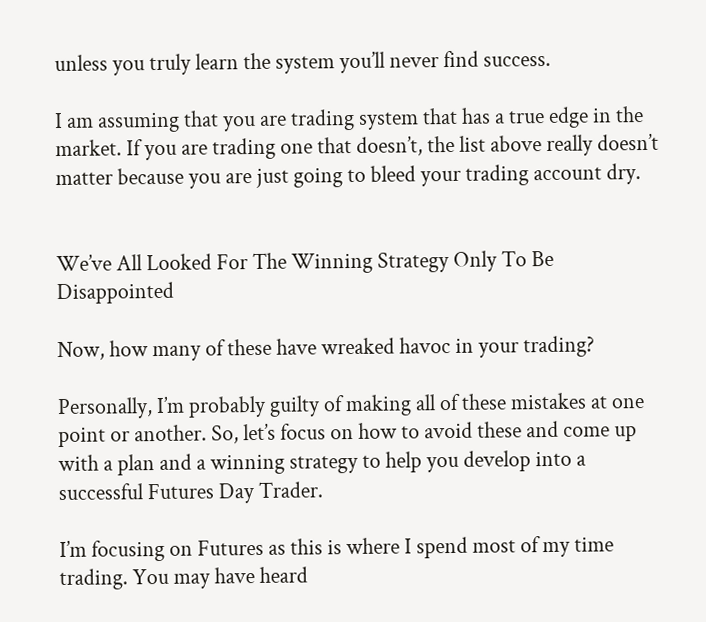unless you truly learn the system you’ll never find success.

I am assuming that you are trading system that has a true edge in the market. If you are trading one that doesn’t, the list above really doesn’t matter because you are just going to bleed your trading account dry.


We’ve All Looked For The Winning Strategy Only To Be Disappointed

Now, how many of these have wreaked havoc in your trading?

Personally, I’m probably guilty of making all of these mistakes at one point or another. So, let’s focus on how to avoid these and come up with a plan and a winning strategy to help you develop into a successful Futures Day Trader.

I’m focusing on Futures as this is where I spend most of my time trading. You may have heard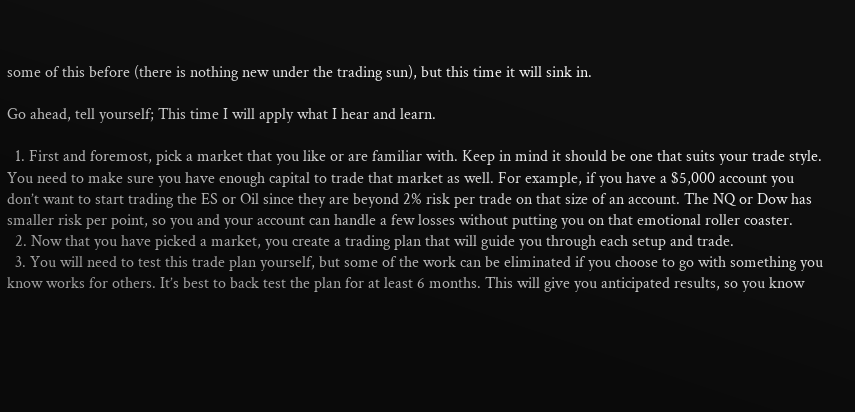some of this before (there is nothing new under the trading sun), but this time it will sink in.

Go ahead, tell yourself; This time I will apply what I hear and learn.

  1. First and foremost, pick a market that you like or are familiar with. Keep in mind it should be one that suits your trade style. You need to make sure you have enough capital to trade that market as well. For example, if you have a $5,000 account you don’t want to start trading the ES or Oil since they are beyond 2% risk per trade on that size of an account. The NQ or Dow has smaller risk per point, so you and your account can handle a few losses without putting you on that emotional roller coaster.
  2. Now that you have picked a market, you create a trading plan that will guide you through each setup and trade.
  3. You will need to test this trade plan yourself, but some of the work can be eliminated if you choose to go with something you know works for others. It’s best to back test the plan for at least 6 months. This will give you anticipated results, so you know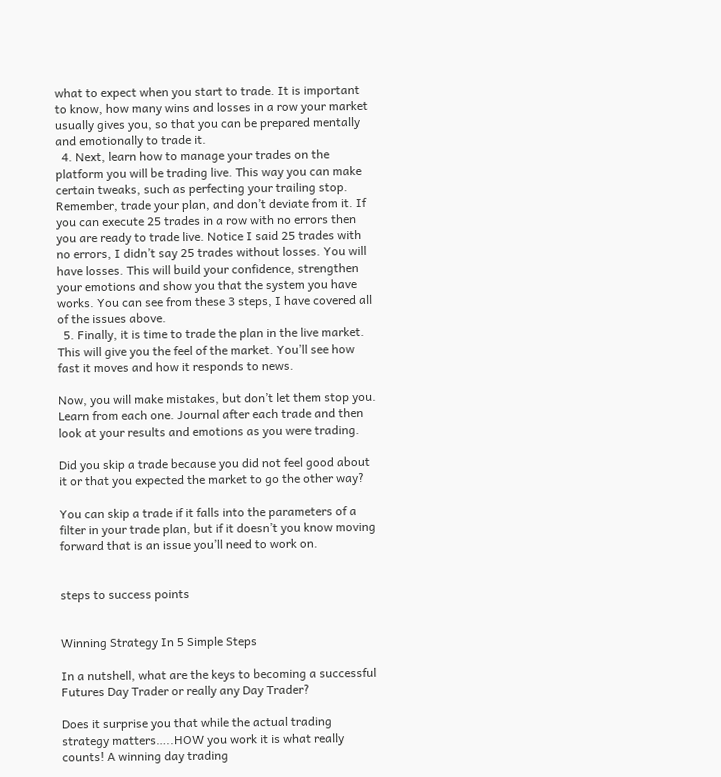what to expect when you start to trade. It is important to know, how many wins and losses in a row your market usually gives you, so that you can be prepared mentally and emotionally to trade it.
  4. Next, learn how to manage your trades on the platform you will be trading live. This way you can make certain tweaks, such as perfecting your trailing stop. Remember, trade your plan, and don’t deviate from it. If you can execute 25 trades in a row with no errors then you are ready to trade live. Notice I said 25 trades with no errors, I didn’t say 25 trades without losses. You will have losses. This will build your confidence, strengthen your emotions and show you that the system you have works. You can see from these 3 steps, I have covered all of the issues above.
  5. Finally, it is time to trade the plan in the live market. This will give you the feel of the market. You’ll see how fast it moves and how it responds to news.

Now, you will make mistakes, but don’t let them stop you. Learn from each one. Journal after each trade and then look at your results and emotions as you were trading.

Did you skip a trade because you did not feel good about it or that you expected the market to go the other way?

You can skip a trade if it falls into the parameters of a filter in your trade plan, but if it doesn’t you know moving forward that is an issue you’ll need to work on.


steps to success points


Winning Strategy In 5 Simple Steps

In a nutshell, what are the keys to becoming a successful Futures Day Trader or really any Day Trader?

Does it surprise you that while the actual trading strategy matters…..HOW you work it is what really counts! A winning day trading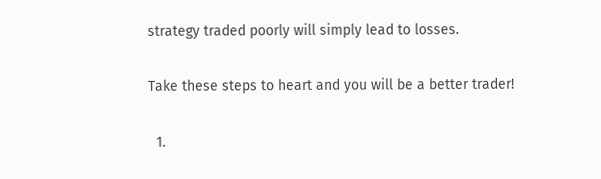strategy traded poorly will simply lead to losses.

Take these steps to heart and you will be a better trader!

  1.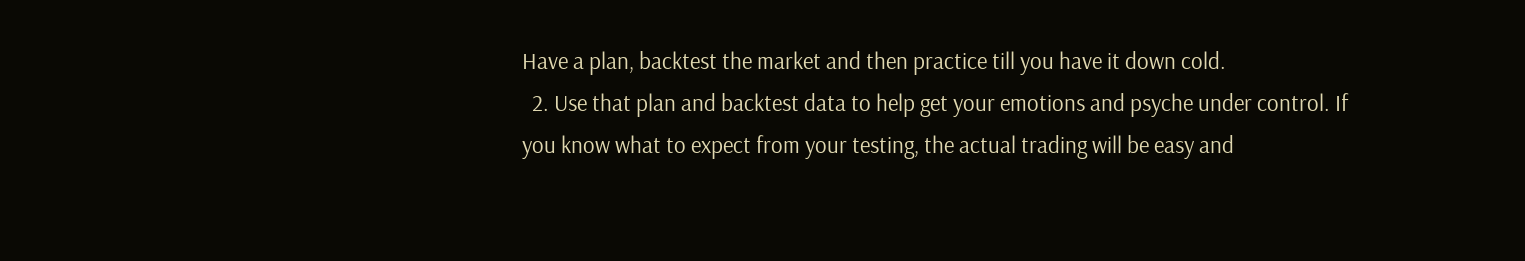Have a plan, backtest the market and then practice till you have it down cold.
  2. Use that plan and backtest data to help get your emotions and psyche under control. If you know what to expect from your testing, the actual trading will be easy and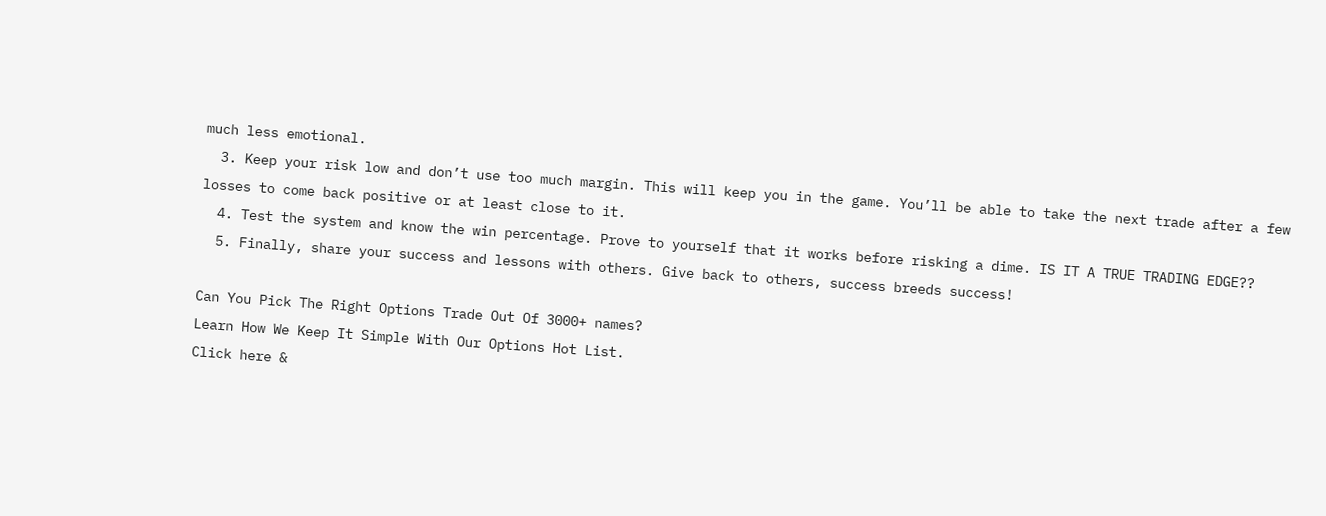much less emotional.
  3. Keep your risk low and don’t use too much margin. This will keep you in the game. You’ll be able to take the next trade after a few losses to come back positive or at least close to it.
  4. Test the system and know the win percentage. Prove to yourself that it works before risking a dime. IS IT A TRUE TRADING EDGE??
  5. Finally, share your success and lessons with others. Give back to others, success breeds success!

Can You Pick The Right Options Trade Out Of 3000+ names?
Learn How We Keep It Simple With Our Options Hot List.
Click here &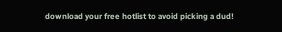download your free hotlist to avoid picking a dud!